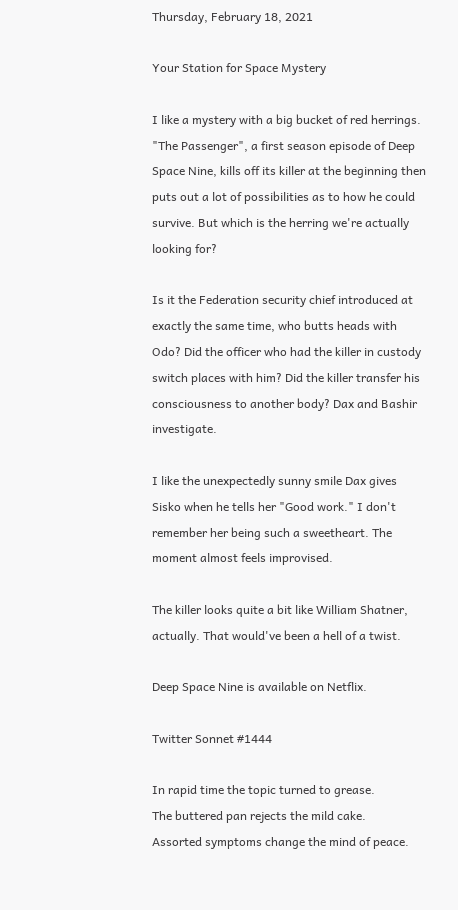Thursday, February 18, 2021

Your Station for Space Mystery

I like a mystery with a big bucket of red herrings. "The Passenger", a first season episode of Deep Space Nine, kills off its killer at the beginning then puts out a lot of possibilities as to how he could survive. But which is the herring we're actually looking for?

Is it the Federation security chief introduced at exactly the same time, who butts heads with Odo? Did the officer who had the killer in custody switch places with him? Did the killer transfer his consciousness to another body? Dax and Bashir investigate.

I like the unexpectedly sunny smile Dax gives Sisko when he tells her "Good work." I don't remember her being such a sweetheart. The moment almost feels improvised.

The killer looks quite a bit like William Shatner, actually. That would've been a hell of a twist.

Deep Space Nine is available on Netflix.

Twitter Sonnet #1444

In rapid time the topic turned to grease.
The buttered pan rejects the mild cake.
Assorted symptoms change the mind of peace.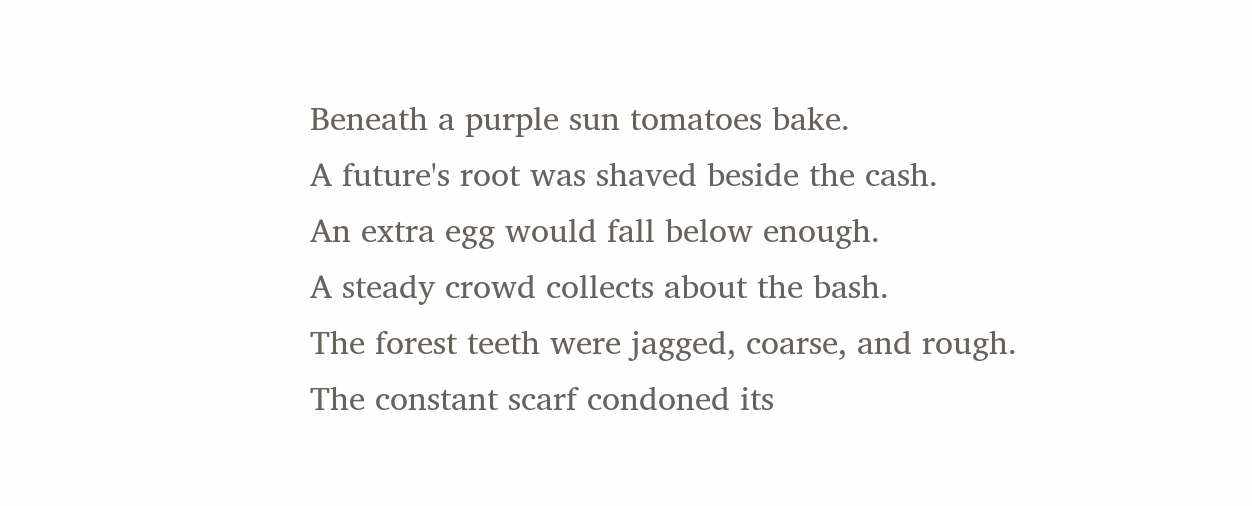Beneath a purple sun tomatoes bake.
A future's root was shaved beside the cash.
An extra egg would fall below enough.
A steady crowd collects about the bash.
The forest teeth were jagged, coarse, and rough.
The constant scarf condoned its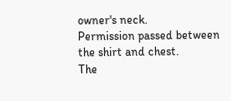owner's neck.
Permission passed between the shirt and chest.
The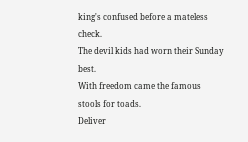king's confused before a mateless check.
The devil kids had worn their Sunday best.
With freedom came the famous stools for toads.
Deliver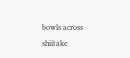bowls across shiitake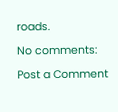roads.

No comments:

Post a Comment